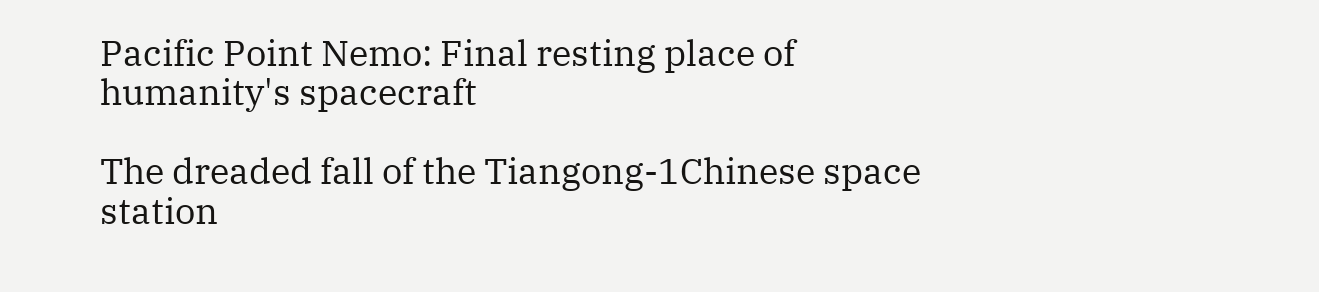Pacific Point Nemo: Final resting place of humanity's spacecraft

The dreaded fall of the Tiangong-1Chinese space station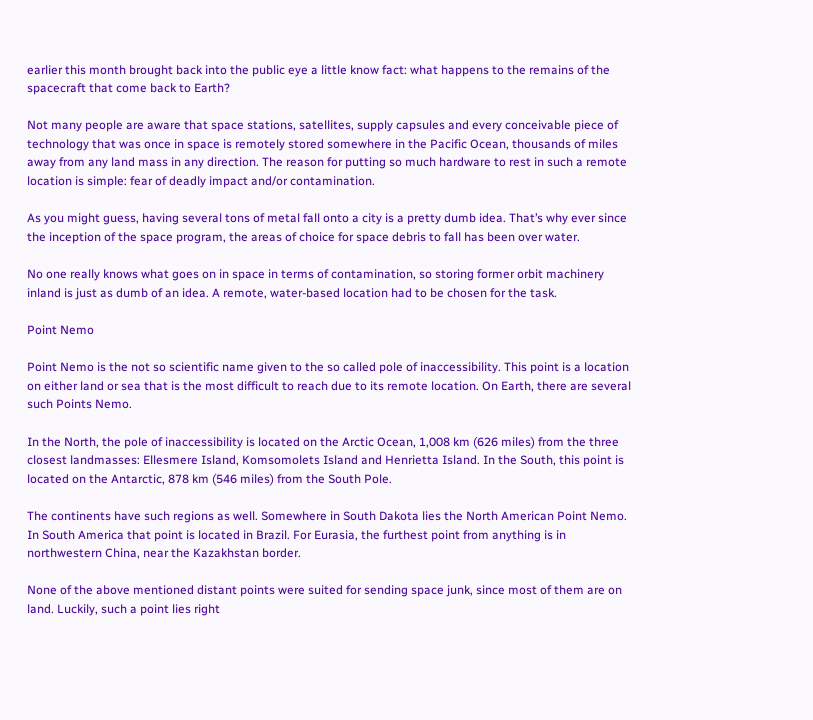earlier this month brought back into the public eye a little know fact: what happens to the remains of the spacecraft that come back to Earth?

Not many people are aware that space stations, satellites, supply capsules and every conceivable piece of technology that was once in space is remotely stored somewhere in the Pacific Ocean, thousands of miles away from any land mass in any direction. The reason for putting so much hardware to rest in such a remote location is simple: fear of deadly impact and/or contamination.

As you might guess, having several tons of metal fall onto a city is a pretty dumb idea. That’s why ever since the inception of the space program, the areas of choice for space debris to fall has been over water.

No one really knows what goes on in space in terms of contamination, so storing former orbit machinery inland is just as dumb of an idea. A remote, water-based location had to be chosen for the task.

Point Nemo

Point Nemo is the not so scientific name given to the so called pole of inaccessibility. This point is a location on either land or sea that is the most difficult to reach due to its remote location. On Earth, there are several such Points Nemo.

In the North, the pole of inaccessibility is located on the Arctic Ocean, 1,008 km (626 miles) from the three closest landmasses: Ellesmere Island, Komsomolets Island and Henrietta Island. In the South, this point is located on the Antarctic, 878 km (546 miles) from the South Pole.

The continents have such regions as well. Somewhere in South Dakota lies the North American Point Nemo. In South America that point is located in Brazil. For Eurasia, the furthest point from anything is in northwestern China, near the Kazakhstan border.

None of the above mentioned distant points were suited for sending space junk, since most of them are on land. Luckily, such a point lies right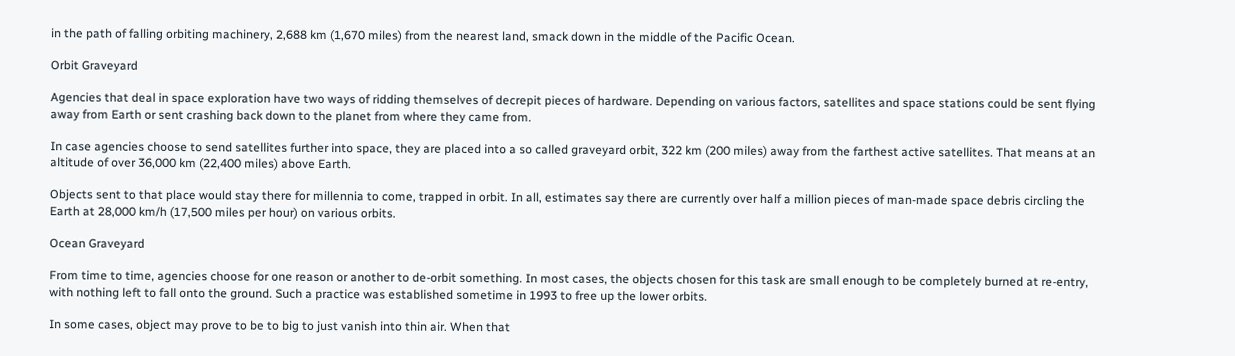in the path of falling orbiting machinery, 2,688 km (1,670 miles) from the nearest land, smack down in the middle of the Pacific Ocean.

Orbit Graveyard

Agencies that deal in space exploration have two ways of ridding themselves of decrepit pieces of hardware. Depending on various factors, satellites and space stations could be sent flying away from Earth or sent crashing back down to the planet from where they came from.

In case agencies choose to send satellites further into space, they are placed into a so called graveyard orbit, 322 km (200 miles) away from the farthest active satellites. That means at an altitude of over 36,000 km (22,400 miles) above Earth.

Objects sent to that place would stay there for millennia to come, trapped in orbit. In all, estimates say there are currently over half a million pieces of man-made space debris circling the Earth at 28,000 km/h (17,500 miles per hour) on various orbits.

Ocean Graveyard

From time to time, agencies choose for one reason or another to de-orbit something. In most cases, the objects chosen for this task are small enough to be completely burned at re-entry, with nothing left to fall onto the ground. Such a practice was established sometime in 1993 to free up the lower orbits.

In some cases, object may prove to be to big to just vanish into thin air. When that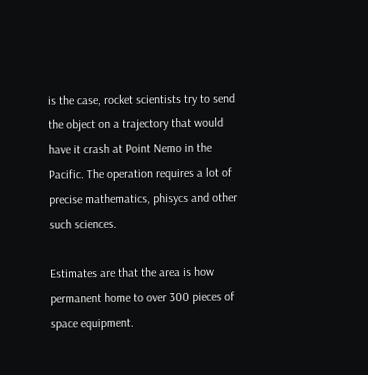is the case, rocket scientists try to send the object on a trajectory that would have it crash at Point Nemo in the Pacific. The operation requires a lot of precise mathematics, phisycs and other such sciences.

Estimates are that the area is how permanent home to over 300 pieces of space equipment.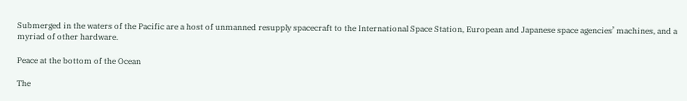Submerged in the waters of the Pacific are a host of unmanned resupply spacecraft to the International Space Station, European and Japanese space agencies’ machines, and a myriad of other hardware.

Peace at the bottom of the Ocean

The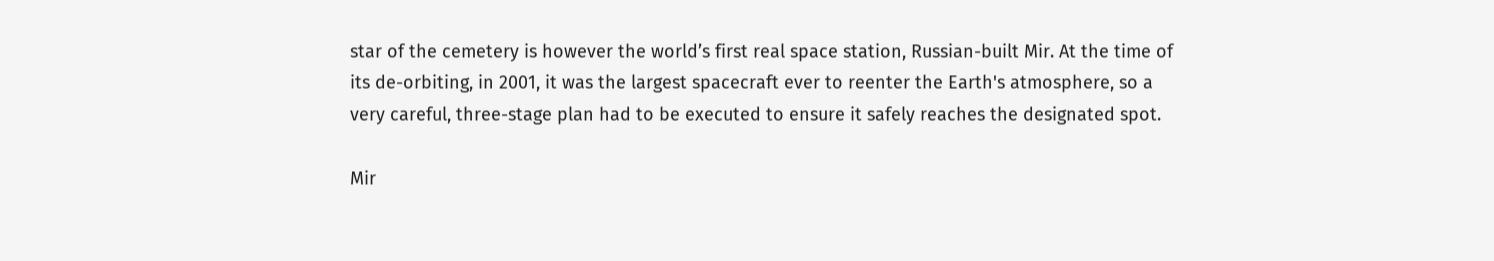star of the cemetery is however the world’s first real space station, Russian-built Mir. At the time of its de-orbiting, in 2001, it was the largest spacecraft ever to reenter the Earth's atmosphere, so a very careful, three-stage plan had to be executed to ensure it safely reaches the designated spot.

Mir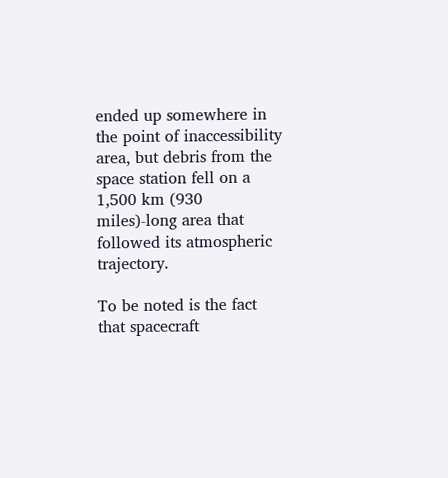ended up somewhere in the point of inaccessibility area, but debris from the space station fell on a 1,500 km (930 miles)-long area that followed its atmospheric trajectory.

To be noted is the fact that spacecraft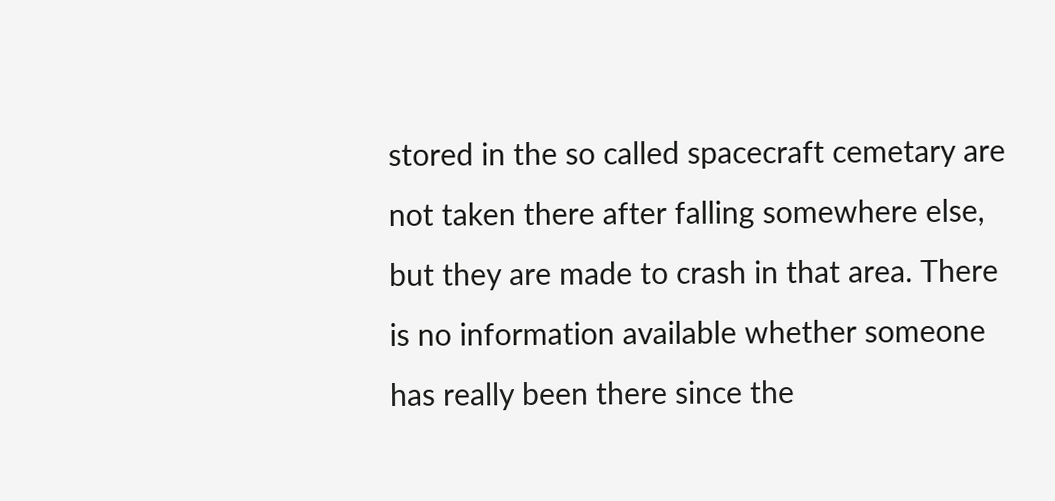stored in the so called spacecraft cemetary are not taken there after falling somewhere else, but they are made to crash in that area. There is no information available whether someone has really been there since the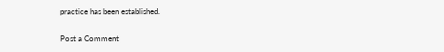practice has been established.

Post a Comment